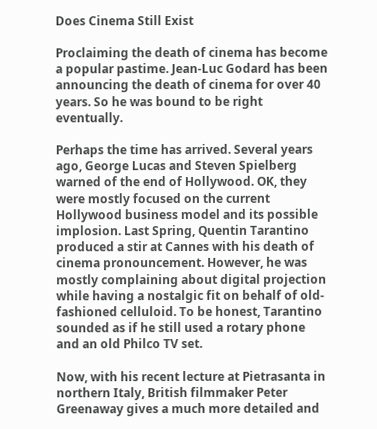Does Cinema Still Exist

Proclaiming the death of cinema has become a popular pastime. Jean-Luc Godard has been announcing the death of cinema for over 40 years. So he was bound to be right eventually.

Perhaps the time has arrived. Several years ago, George Lucas and Steven Spielberg warned of the end of Hollywood. OK, they were mostly focused on the current Hollywood business model and its possible implosion. Last Spring, Quentin Tarantino produced a stir at Cannes with his death of cinema pronouncement. However, he was mostly complaining about digital projection while having a nostalgic fit on behalf of old-fashioned celluloid. To be honest, Tarantino sounded as if he still used a rotary phone and an old Philco TV set.

Now, with his recent lecture at Pietrasanta in northern Italy, British filmmaker Peter Greenaway gives a much more detailed and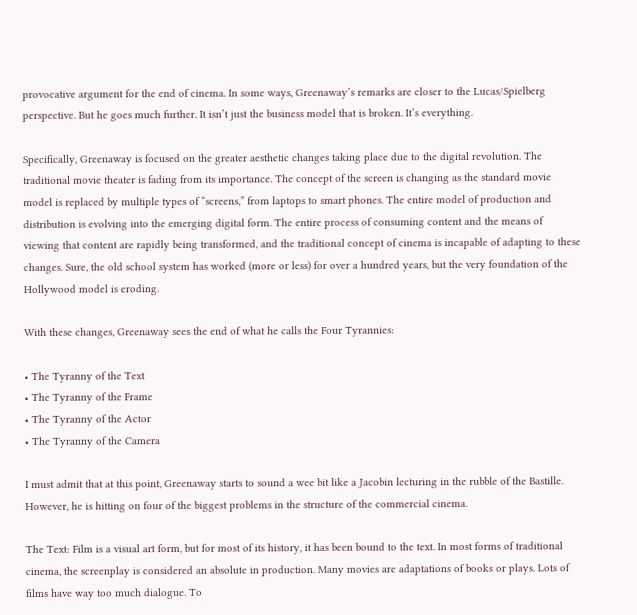provocative argument for the end of cinema. In some ways, Greenaway’s remarks are closer to the Lucas/Spielberg perspective. But he goes much further. It isn’t just the business model that is broken. It’s everything.

Specifically, Greenaway is focused on the greater aesthetic changes taking place due to the digital revolution. The traditional movie theater is fading from its importance. The concept of the screen is changing as the standard movie model is replaced by multiple types of “screens,” from laptops to smart phones. The entire model of production and distribution is evolving into the emerging digital form. The entire process of consuming content and the means of viewing that content are rapidly being transformed, and the traditional concept of cinema is incapable of adapting to these changes. Sure, the old school system has worked (more or less) for over a hundred years, but the very foundation of the Hollywood model is eroding.

With these changes, Greenaway sees the end of what he calls the Four Tyrannies:

• The Tyranny of the Text
• The Tyranny of the Frame
• The Tyranny of the Actor
• The Tyranny of the Camera

I must admit that at this point, Greenaway starts to sound a wee bit like a Jacobin lecturing in the rubble of the Bastille. However, he is hitting on four of the biggest problems in the structure of the commercial cinema.

The Text: Film is a visual art form, but for most of its history, it has been bound to the text. In most forms of traditional cinema, the screenplay is considered an absolute in production. Many movies are adaptations of books or plays. Lots of films have way too much dialogue. To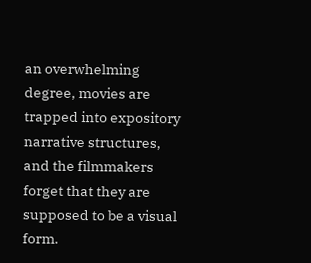an overwhelming degree, movies are trapped into expository narrative structures, and the filmmakers forget that they are supposed to be a visual form.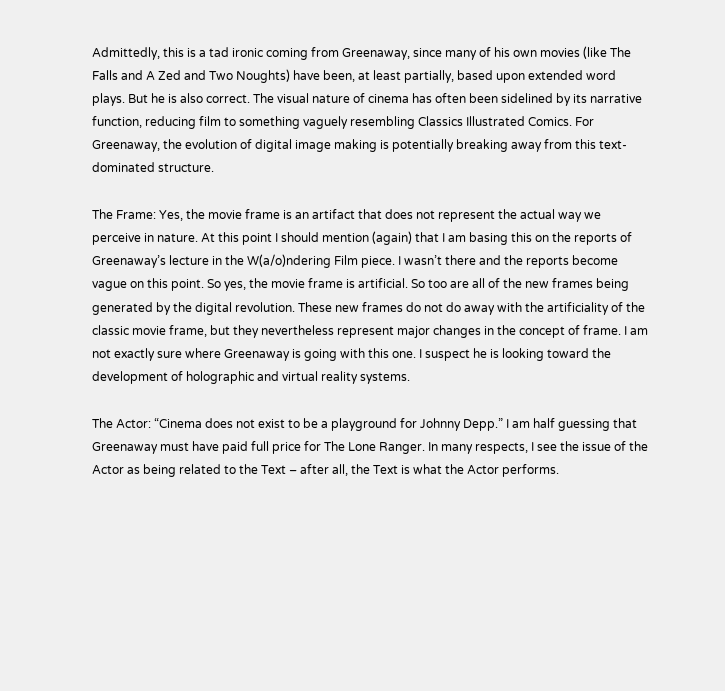Admittedly, this is a tad ironic coming from Greenaway, since many of his own movies (like The Falls and A Zed and Two Noughts) have been, at least partially, based upon extended word plays. But he is also correct. The visual nature of cinema has often been sidelined by its narrative function, reducing film to something vaguely resembling Classics Illustrated Comics. For Greenaway, the evolution of digital image making is potentially breaking away from this text-dominated structure.

The Frame: Yes, the movie frame is an artifact that does not represent the actual way we perceive in nature. At this point I should mention (again) that I am basing this on the reports of Greenaway’s lecture in the W(a/o)ndering Film piece. I wasn’t there and the reports become vague on this point. So yes, the movie frame is artificial. So too are all of the new frames being generated by the digital revolution. These new frames do not do away with the artificiality of the classic movie frame, but they nevertheless represent major changes in the concept of frame. I am not exactly sure where Greenaway is going with this one. I suspect he is looking toward the development of holographic and virtual reality systems.

The Actor: “Cinema does not exist to be a playground for Johnny Depp.” I am half guessing that Greenaway must have paid full price for The Lone Ranger. In many respects, I see the issue of the Actor as being related to the Text – after all, the Text is what the Actor performs.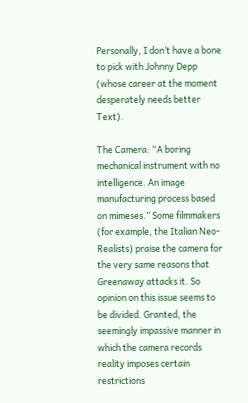Personally, I don’t have a bone to pick with Johnny Depp (whose career at the moment desperately needs better Text).

The Camera: “A boring mechanical instrument with no intelligence. An image manufacturing process based on mimeses.” Some filmmakers (for example, the Italian Neo-Realists) praise the camera for the very same reasons that Greenaway attacks it. So opinion on this issue seems to be divided. Granted, the seemingly impassive manner in which the camera records reality imposes certain restrictions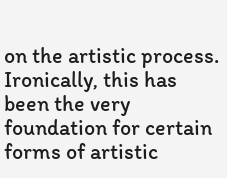on the artistic process. Ironically, this has been the very foundation for certain forms of artistic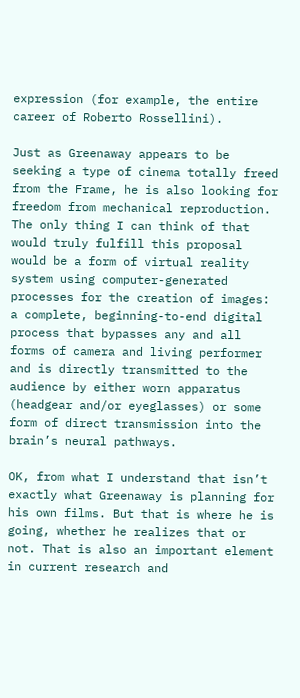expression (for example, the entire career of Roberto Rossellini).

Just as Greenaway appears to be seeking a type of cinema totally freed from the Frame, he is also looking for freedom from mechanical reproduction. The only thing I can think of that would truly fulfill this proposal would be a form of virtual reality system using computer-generated processes for the creation of images: a complete, beginning-to-end digital process that bypasses any and all forms of camera and living performer and is directly transmitted to the audience by either worn apparatus (headgear and/or eyeglasses) or some form of direct transmission into the brain’s neural pathways.

OK, from what I understand that isn’t exactly what Greenaway is planning for his own films. But that is where he is going, whether he realizes that or not. That is also an important element in current research and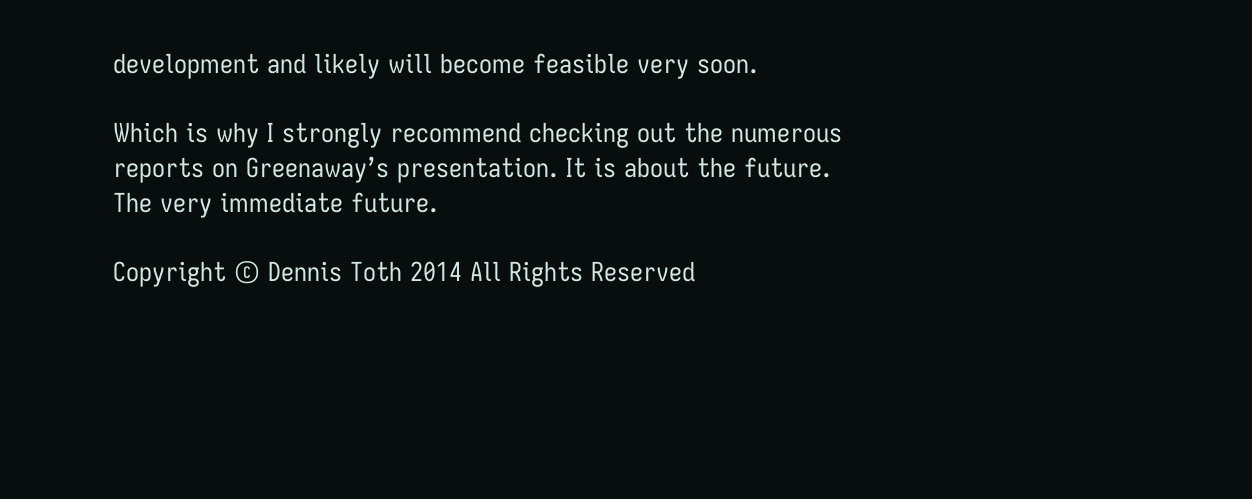development and likely will become feasible very soon.

Which is why I strongly recommend checking out the numerous reports on Greenaway’s presentation. It is about the future. The very immediate future.

Copyright © Dennis Toth 2014 All Rights Reserved